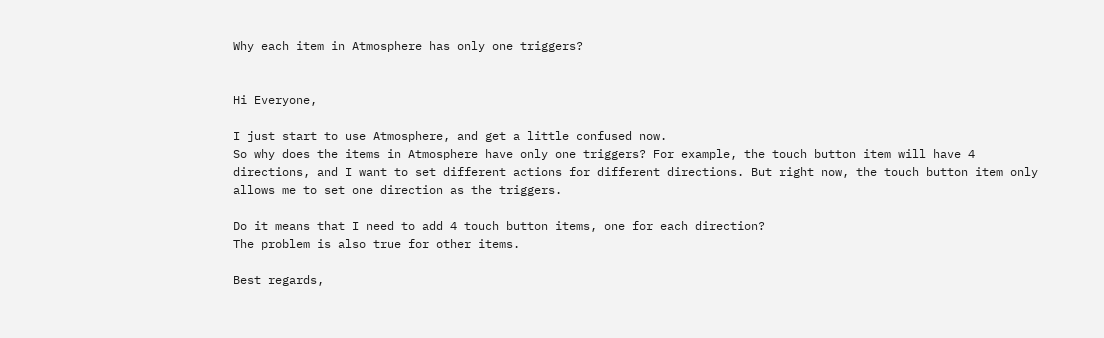Why each item in Atmosphere has only one triggers?


Hi Everyone,

I just start to use Atmosphere, and get a little confused now.
So why does the items in Atmosphere have only one triggers? For example, the touch button item will have 4 directions, and I want to set different actions for different directions. But right now, the touch button item only allows me to set one direction as the triggers.

Do it means that I need to add 4 touch button items, one for each direction?
The problem is also true for other items.

Best regards,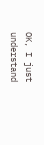OK, I just understand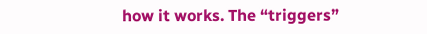how it works. The “triggers”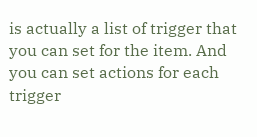is actually a list of trigger that you can set for the item. And you can set actions for each trigger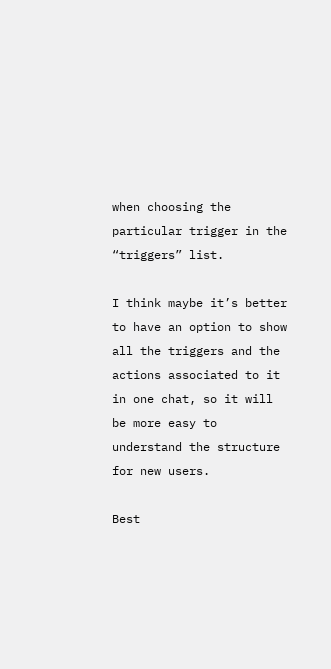when choosing the particular trigger in the “triggers” list.

I think maybe it’s better to have an option to show all the triggers and the actions associated to it in one chat, so it will be more easy to understand the structure for new users.

Best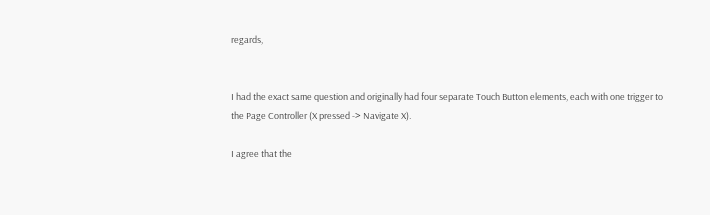regards,


I had the exact same question and originally had four separate Touch Button elements, each with one trigger to the Page Controller (X pressed -> Navigate X).

I agree that the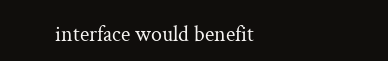interface would benefit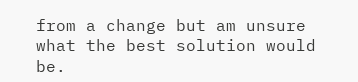from a change but am unsure what the best solution would be.